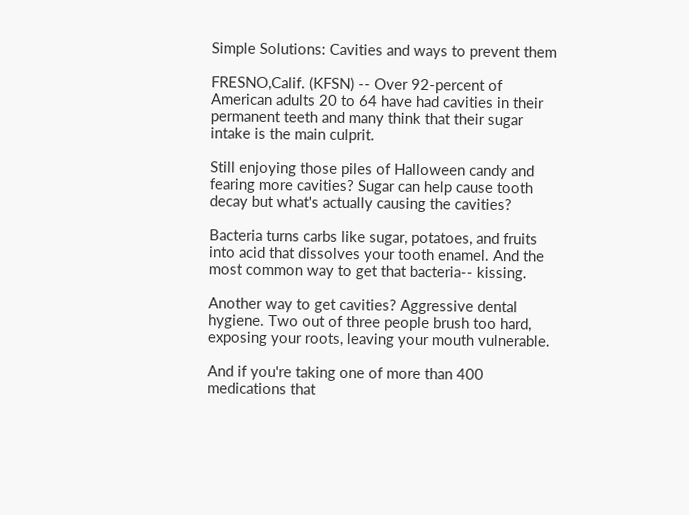Simple Solutions: Cavities and ways to prevent them

FRESNO,Calif. (KFSN) -- Over 92-percent of American adults 20 to 64 have had cavities in their permanent teeth and many think that their sugar intake is the main culprit.

Still enjoying those piles of Halloween candy and fearing more cavities? Sugar can help cause tooth decay but what's actually causing the cavities?

Bacteria turns carbs like sugar, potatoes, and fruits into acid that dissolves your tooth enamel. And the most common way to get that bacteria-- kissing.

Another way to get cavities? Aggressive dental hygiene. Two out of three people brush too hard, exposing your roots, leaving your mouth vulnerable.

And if you're taking one of more than 400 medications that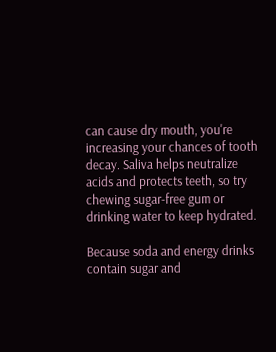can cause dry mouth, you're increasing your chances of tooth decay. Saliva helps neutralize acids and protects teeth, so try chewing sugar-free gum or drinking water to keep hydrated.

Because soda and energy drinks contain sugar and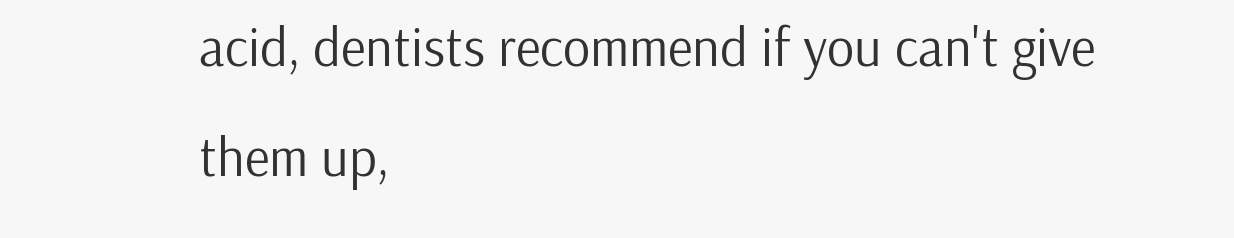acid, dentists recommend if you can't give them up,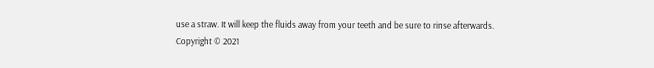use a straw. It will keep the fluids away from your teeth and be sure to rinse afterwards.
Copyright © 2021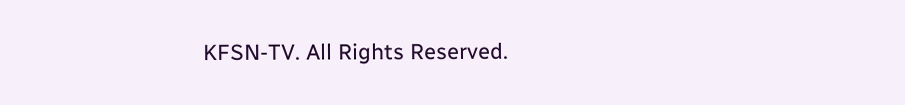KFSN-TV. All Rights Reserved.